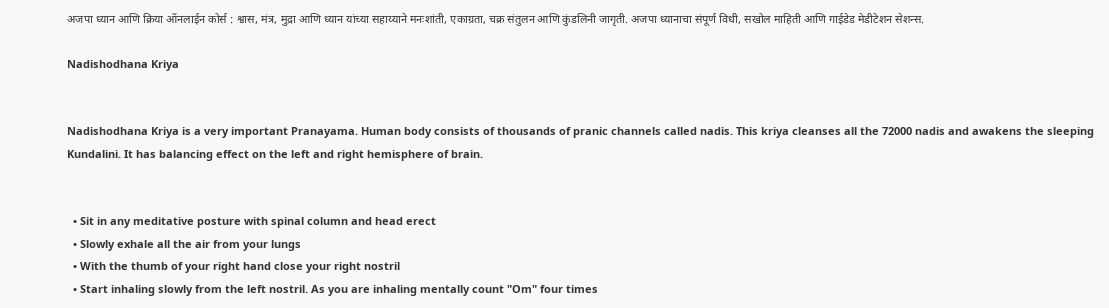अजपा ध्यान आणि क्रिया ऑनलाईन कोर्स : श्वास, मंत्र, मुद्रा आणि ध्यान यांच्या सहाय्याने मनःशांती, एकाग्रता, चक्र संतुलन आणि कुंडलिनी जागृती. अजपा ध्यानाचा संपूर्ण विधी, सखोल माहिती आणि गाईडेड मेडीटेशन सेशन्स.

Nadishodhana Kriya


Nadishodhana Kriya is a very important Pranayama. Human body consists of thousands of pranic channels called nadis. This kriya cleanses all the 72000 nadis and awakens the sleeping Kundalini. It has balancing effect on the left and right hemisphere of brain.


  • Sit in any meditative posture with spinal column and head erect
  • Slowly exhale all the air from your lungs
  • With the thumb of your right hand close your right nostril
  • Start inhaling slowly from the left nostril. As you are inhaling mentally count "Om" four times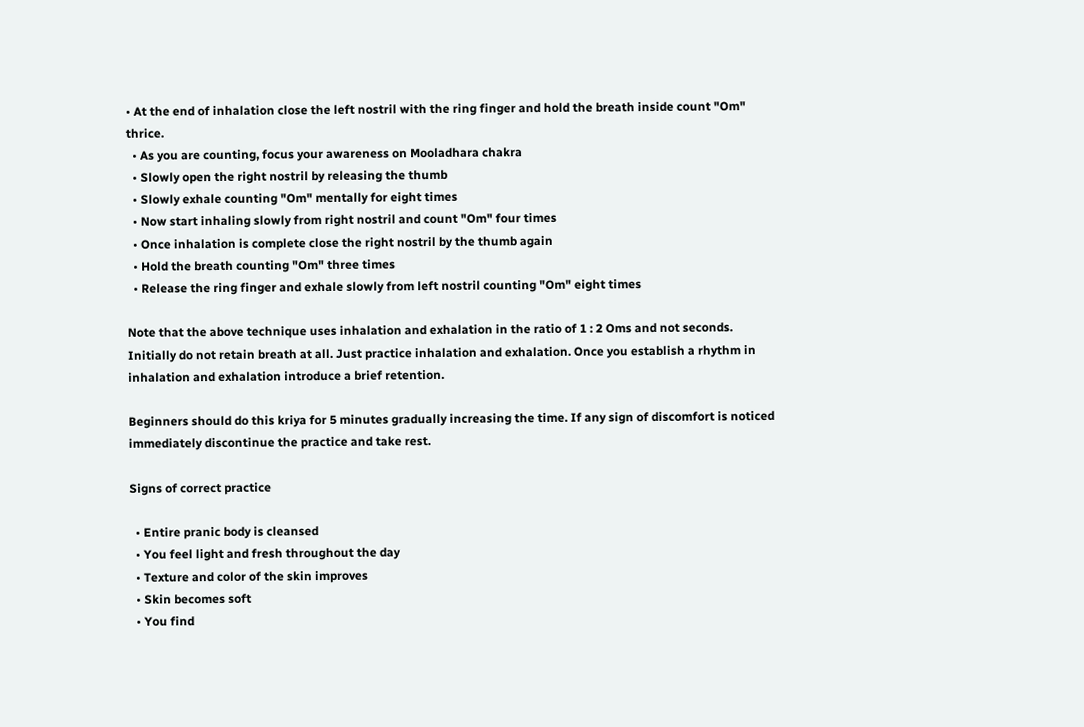• At the end of inhalation close the left nostril with the ring finger and hold the breath inside count "Om" thrice.
  • As you are counting, focus your awareness on Mooladhara chakra
  • Slowly open the right nostril by releasing the thumb
  • Slowly exhale counting "Om" mentally for eight times
  • Now start inhaling slowly from right nostril and count "Om" four times
  • Once inhalation is complete close the right nostril by the thumb again
  • Hold the breath counting "Om" three times
  • Release the ring finger and exhale slowly from left nostril counting "Om" eight times

Note that the above technique uses inhalation and exhalation in the ratio of 1 : 2 Oms and not seconds. Initially do not retain breath at all. Just practice inhalation and exhalation. Once you establish a rhythm in inhalation and exhalation introduce a brief retention.

Beginners should do this kriya for 5 minutes gradually increasing the time. If any sign of discomfort is noticed immediately discontinue the practice and take rest.

Signs of correct practice

  • Entire pranic body is cleansed
  • You feel light and fresh throughout the day
  • Texture and color of the skin improves
  • Skin becomes soft
  • You find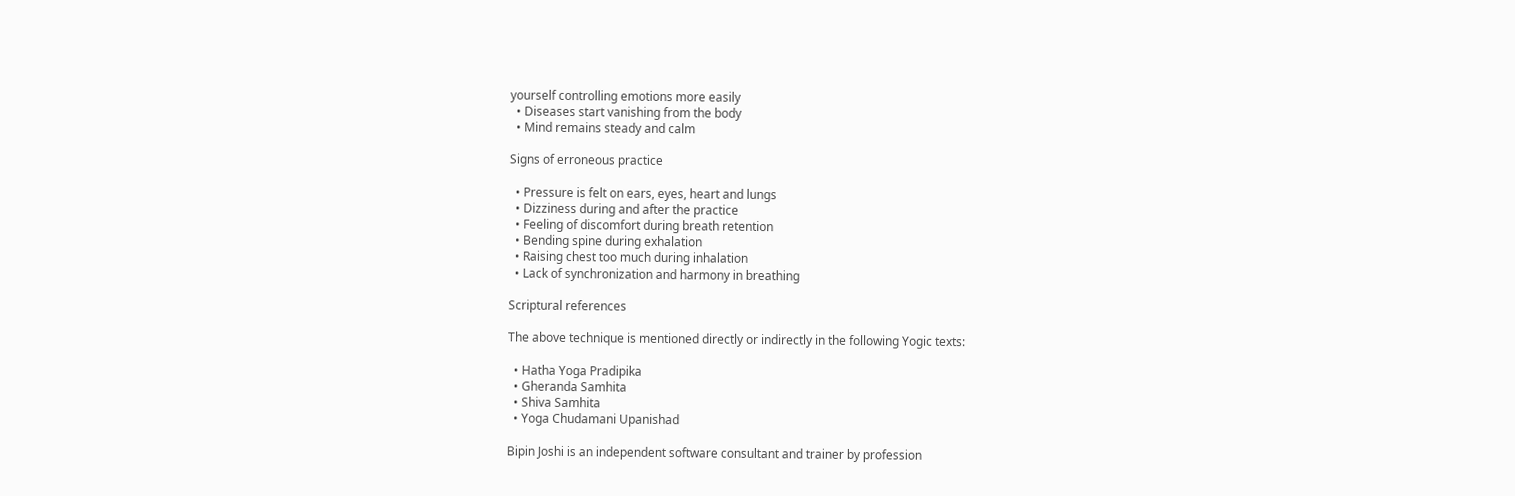yourself controlling emotions more easily
  • Diseases start vanishing from the body
  • Mind remains steady and calm

Signs of erroneous practice

  • Pressure is felt on ears, eyes, heart and lungs
  • Dizziness during and after the practice
  • Feeling of discomfort during breath retention
  • Bending spine during exhalation
  • Raising chest too much during inhalation
  • Lack of synchronization and harmony in breathing

Scriptural references

The above technique is mentioned directly or indirectly in the following Yogic texts:

  • Hatha Yoga Pradipika
  • Gheranda Samhita
  • Shiva Samhita
  • Yoga Chudamani Upanishad

Bipin Joshi is an independent software consultant and trainer by profession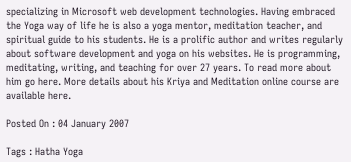specializing in Microsoft web development technologies. Having embraced the Yoga way of life he is also a yoga mentor, meditation teacher, and spiritual guide to his students. He is a prolific author and writes regularly about software development and yoga on his websites. He is programming, meditating, writing, and teaching for over 27 years. To read more about him go here. More details about his Kriya and Meditation online course are available here.

Posted On : 04 January 2007

Tags : Hatha Yoga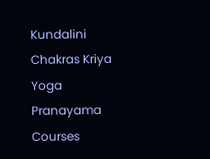Kundalini Chakras Kriya Yoga Pranayama Courses